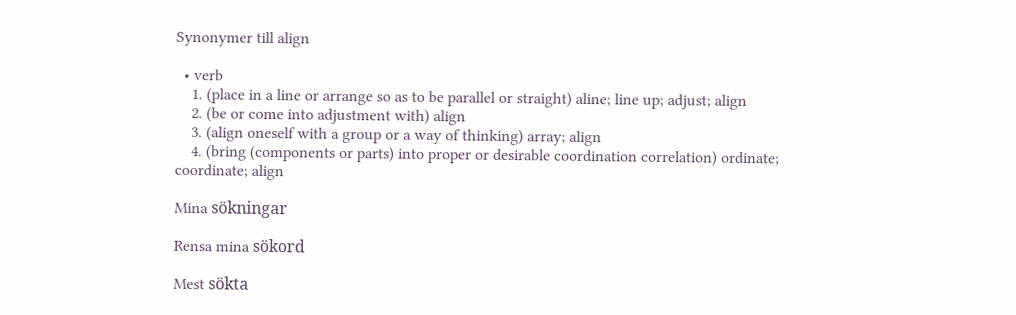Synonymer till align

  • verb
    1. (place in a line or arrange so as to be parallel or straight) aline; line up; adjust; align
    2. (be or come into adjustment with) align
    3. (align oneself with a group or a way of thinking) array; align
    4. (bring (components or parts) into proper or desirable coordination correlation) ordinate; coordinate; align

Mina sökningar

Rensa mina sökord

Mest sökta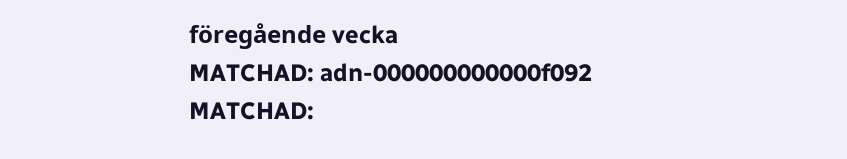föregående vecka
MATCHAD: adn-000000000000f092
MATCHAD: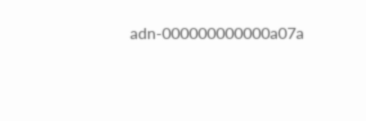adn-000000000000a07a